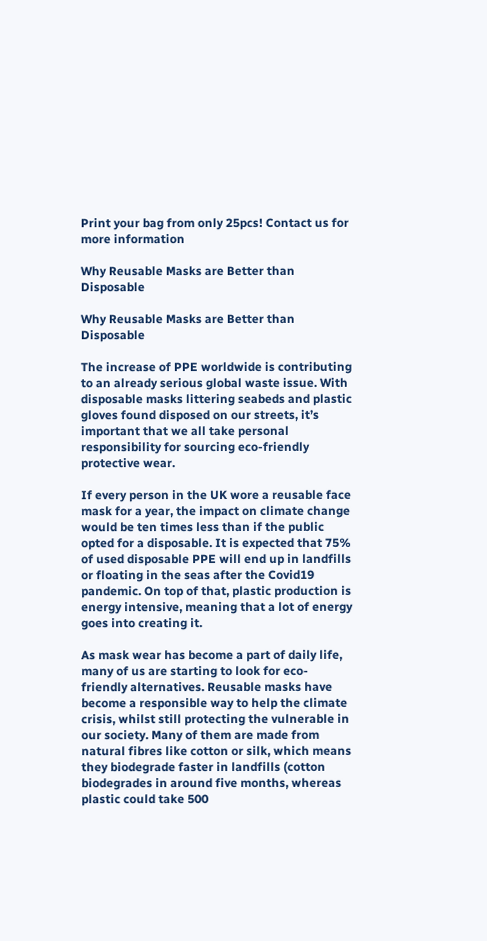Print your bag from only 25pcs! Contact us for more information

Why Reusable Masks are Better than Disposable

Why Reusable Masks are Better than Disposable

The increase of PPE worldwide is contributing to an already serious global waste issue. With disposable masks littering seabeds and plastic gloves found disposed on our streets, it’s important that we all take personal responsibility for sourcing eco-friendly protective wear.

If every person in the UK wore a reusable face mask for a year, the impact on climate change would be ten times less than if the public opted for a disposable. It is expected that 75% of used disposable PPE will end up in landfills or floating in the seas after the Covid19 pandemic. On top of that, plastic production is energy intensive, meaning that a lot of energy goes into creating it.

As mask wear has become a part of daily life, many of us are starting to look for eco-friendly alternatives. Reusable masks have become a responsible way to help the climate crisis, whilst still protecting the vulnerable in our society. Many of them are made from natural fibres like cotton or silk, which means they biodegrade faster in landfills (cotton biodegrades in around five months, whereas plastic could take 500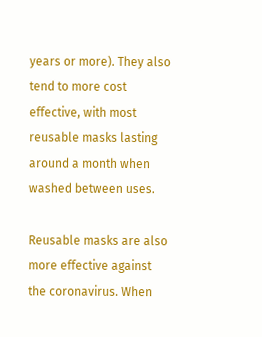years or more). They also tend to more cost effective, with most reusable masks lasting around a month when washed between uses.

Reusable masks are also more effective against the coronavirus. When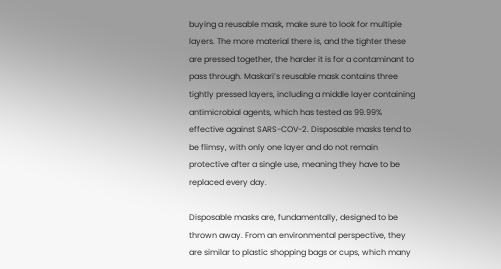buying a reusable mask, make sure to look for multiple layers. The more material there is, and the tighter these are pressed together, the harder it is for a contaminant to pass through. Maskari’s reusable mask contains three tightly pressed layers, including a middle layer containing antimicrobial agents, which has tested as 99.99% effective against SARS-COV-2. Disposable masks tend to be flimsy, with only one layer and do not remain protective after a single use, meaning they have to be replaced every day.

Disposable masks are, fundamentally, designed to be thrown away. From an environmental perspective, they are similar to plastic shopping bags or cups, which many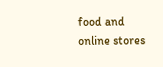food and online stores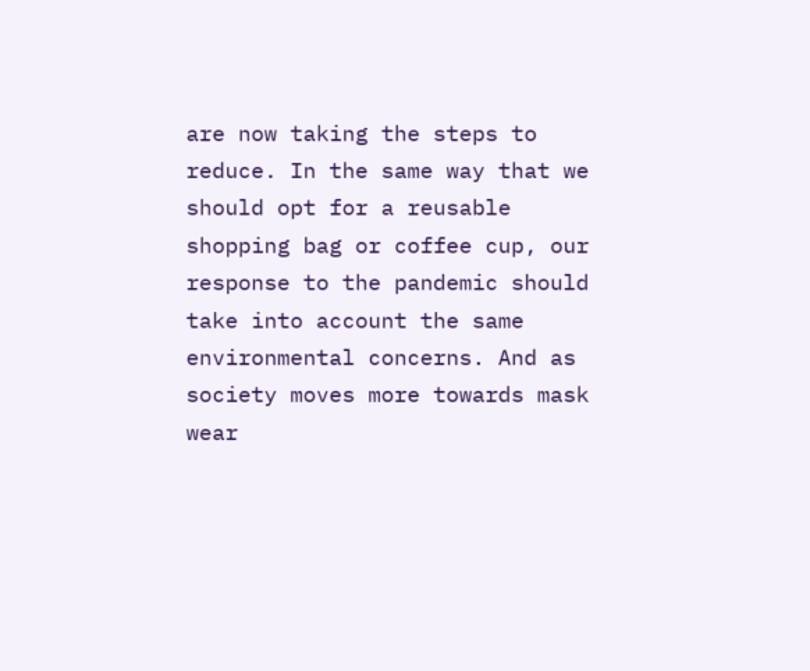are now taking the steps to reduce. In the same way that we should opt for a reusable shopping bag or coffee cup, our response to the pandemic should take into account the same environmental concerns. And as society moves more towards mask wear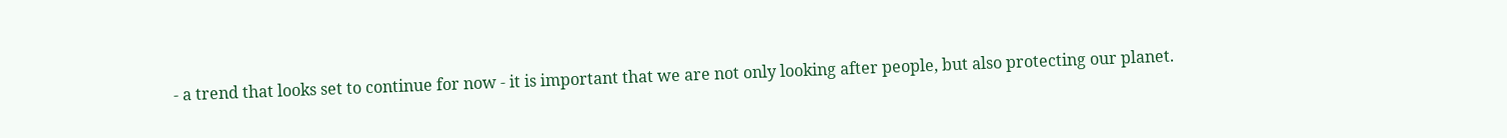- a trend that looks set to continue for now - it is important that we are not only looking after people, but also protecting our planet.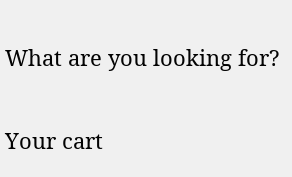What are you looking for?

Your cart